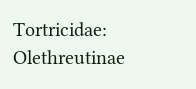Tortricidae: Olethreutinae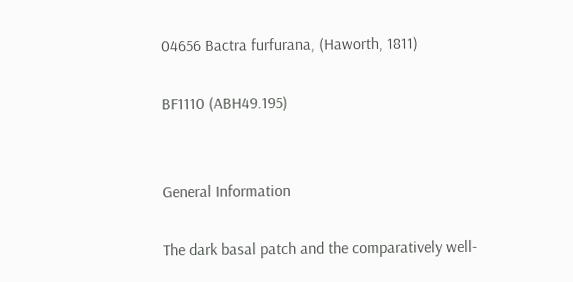04656 Bactra furfurana, (Haworth, 1811)

BF1110 (ABH49.195)


General Information

The dark basal patch and the comparatively well-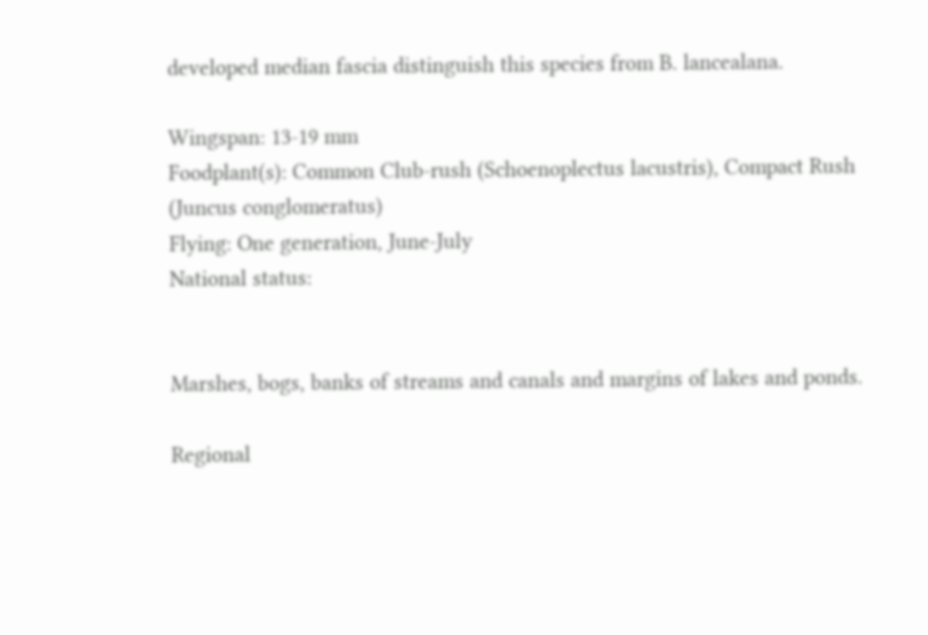developed median fascia distinguish this species from B. lancealana.

Wingspan: 13-19 mm
Foodplant(s): Common Club-rush (Schoenoplectus lacustris), Compact Rush (Juncus conglomeratus)
Flying: One generation, June-July
National status:


Marshes, bogs, banks of streams and canals and margins of lakes and ponds.

Regional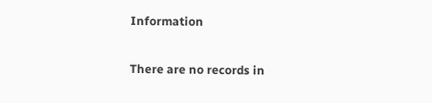Information

There are no records in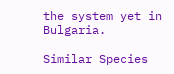the system yet in Bulgaria.

Similar Species